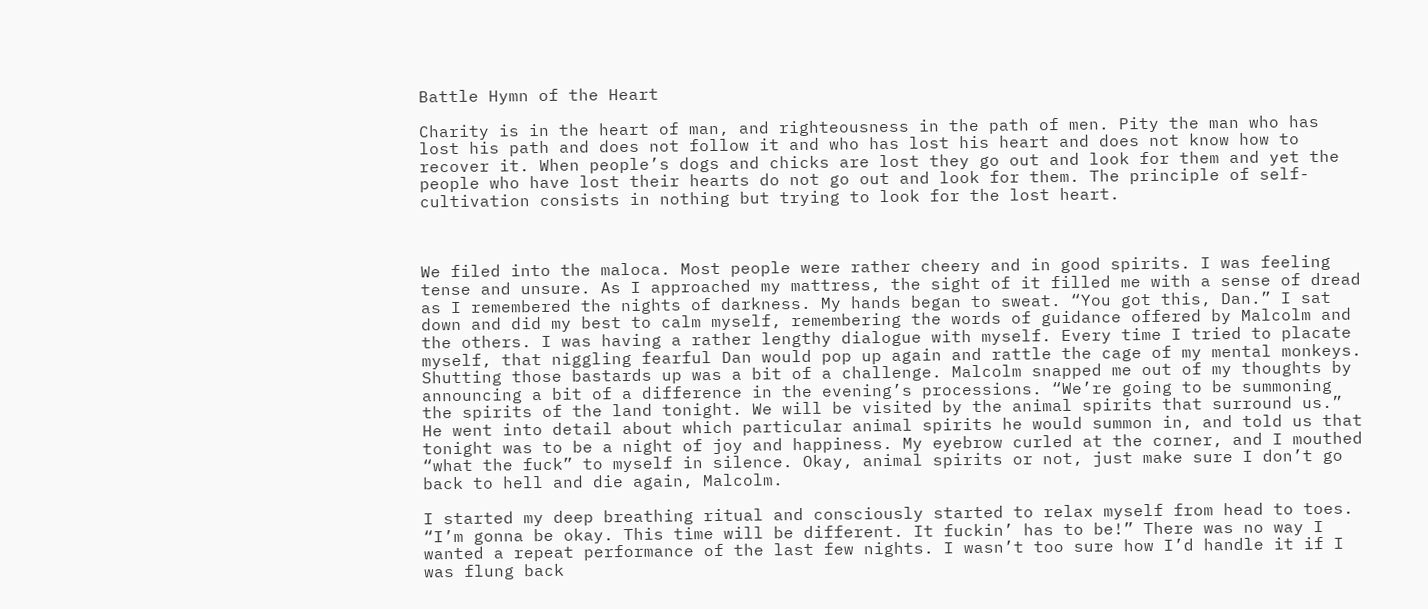Battle Hymn of the Heart

Charity is in the heart of man, and righteousness in the path of men. Pity the man who has lost his path and does not follow it and who has lost his heart and does not know how to recover it. When people’s dogs and chicks are lost they go out and look for them and yet the people who have lost their hearts do not go out and look for them. The principle of self-cultivation consists in nothing but trying to look for the lost heart.



We filed into the maloca. Most people were rather cheery and in good spirits. I was feeling tense and unsure. As I approached my mattress, the sight of it filled me with a sense of dread as I remembered the nights of darkness. My hands began to sweat. “You got this, Dan.” I sat down and did my best to calm myself, remembering the words of guidance offered by Malcolm and the others. I was having a rather lengthy dialogue with myself. Every time I tried to placate myself, that niggling fearful Dan would pop up again and rattle the cage of my mental monkeys. Shutting those bastards up was a bit of a challenge. Malcolm snapped me out of my thoughts by announcing a bit of a difference in the evening’s processions. “We’re going to be summoning the spirits of the land tonight. We will be visited by the animal spirits that surround us.” He went into detail about which particular animal spirits he would summon in, and told us that tonight was to be a night of joy and happiness. My eyebrow curled at the corner, and I mouthed “what the fuck” to myself in silence. Okay, animal spirits or not, just make sure I don’t go back to hell and die again, Malcolm.

I started my deep breathing ritual and consciously started to relax myself from head to toes. “I’m gonna be okay. This time will be different. It fuckin’ has to be!” There was no way I wanted a repeat performance of the last few nights. I wasn’t too sure how I’d handle it if I was flung back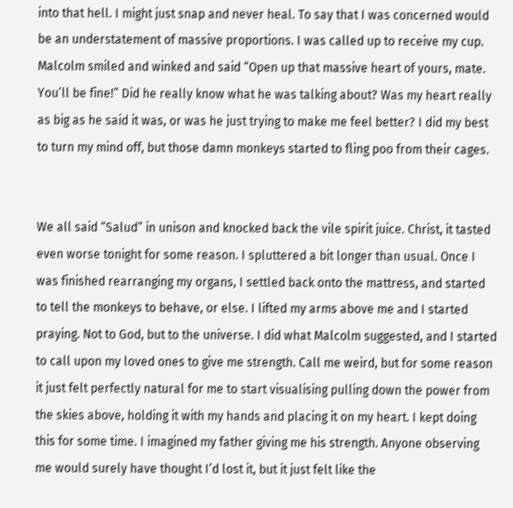into that hell. I might just snap and never heal. To say that I was concerned would be an understatement of massive proportions. I was called up to receive my cup. Malcolm smiled and winked and said “Open up that massive heart of yours, mate. You’ll be fine!” Did he really know what he was talking about? Was my heart really as big as he said it was, or was he just trying to make me feel better? I did my best to turn my mind off, but those damn monkeys started to fling poo from their cages.


We all said “Salud” in unison and knocked back the vile spirit juice. Christ, it tasted even worse tonight for some reason. I spluttered a bit longer than usual. Once I was finished rearranging my organs, I settled back onto the mattress, and started to tell the monkeys to behave, or else. I lifted my arms above me and I started praying. Not to God, but to the universe. I did what Malcolm suggested, and I started to call upon my loved ones to give me strength. Call me weird, but for some reason it just felt perfectly natural for me to start visualising pulling down the power from the skies above, holding it with my hands and placing it on my heart. I kept doing this for some time. I imagined my father giving me his strength. Anyone observing me would surely have thought I’d lost it, but it just felt like the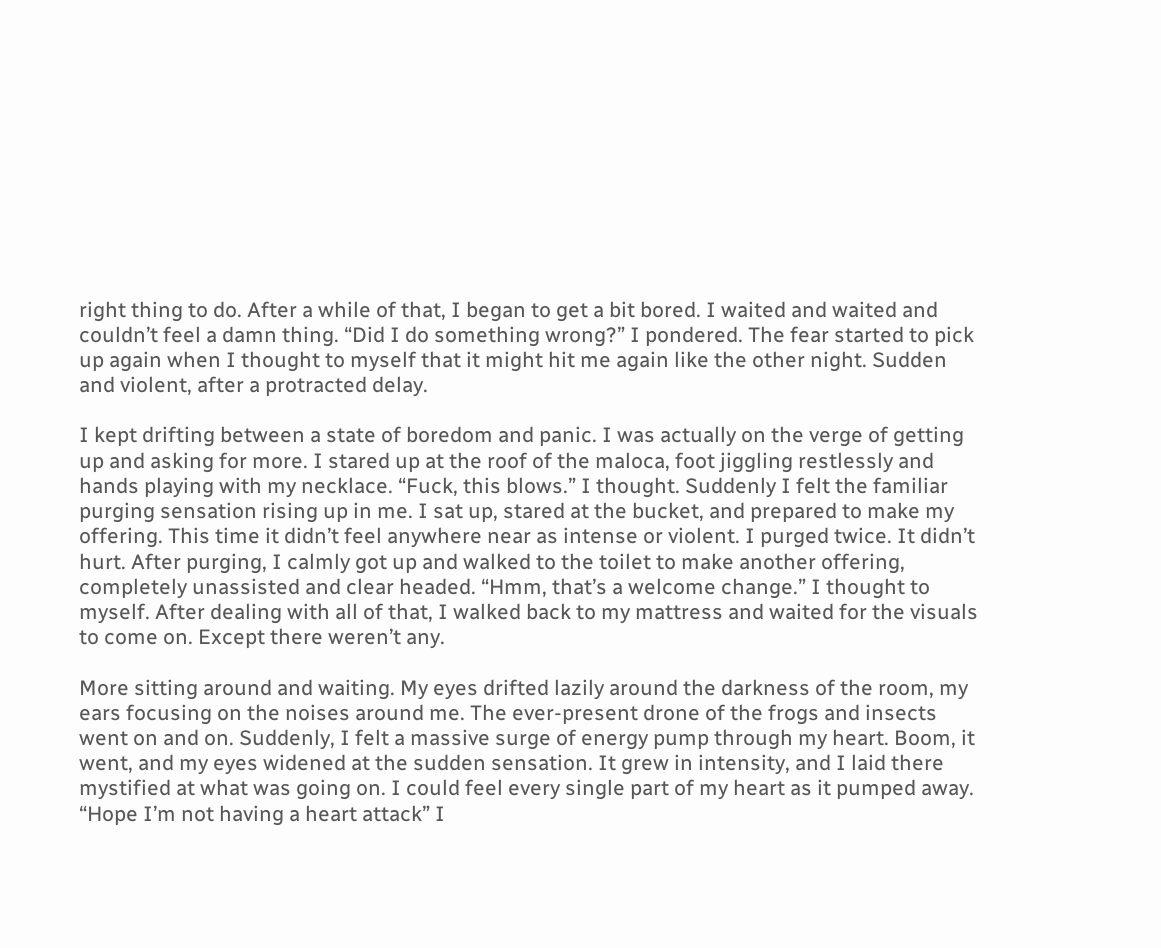right thing to do. After a while of that, I began to get a bit bored. I waited and waited and couldn’t feel a damn thing. “Did I do something wrong?” I pondered. The fear started to pick up again when I thought to myself that it might hit me again like the other night. Sudden and violent, after a protracted delay.

I kept drifting between a state of boredom and panic. I was actually on the verge of getting up and asking for more. I stared up at the roof of the maloca, foot jiggling restlessly and hands playing with my necklace. “Fuck, this blows.” I thought. Suddenly I felt the familiar purging sensation rising up in me. I sat up, stared at the bucket, and prepared to make my offering. This time it didn’t feel anywhere near as intense or violent. I purged twice. It didn’t hurt. After purging, I calmly got up and walked to the toilet to make another offering, completely unassisted and clear headed. “Hmm, that’s a welcome change.” I thought to myself. After dealing with all of that, I walked back to my mattress and waited for the visuals to come on. Except there weren’t any.

More sitting around and waiting. My eyes drifted lazily around the darkness of the room, my ears focusing on the noises around me. The ever-present drone of the frogs and insects went on and on. Suddenly, I felt a massive surge of energy pump through my heart. Boom, it went, and my eyes widened at the sudden sensation. It grew in intensity, and I laid there mystified at what was going on. I could feel every single part of my heart as it pumped away. “Hope I’m not having a heart attack” I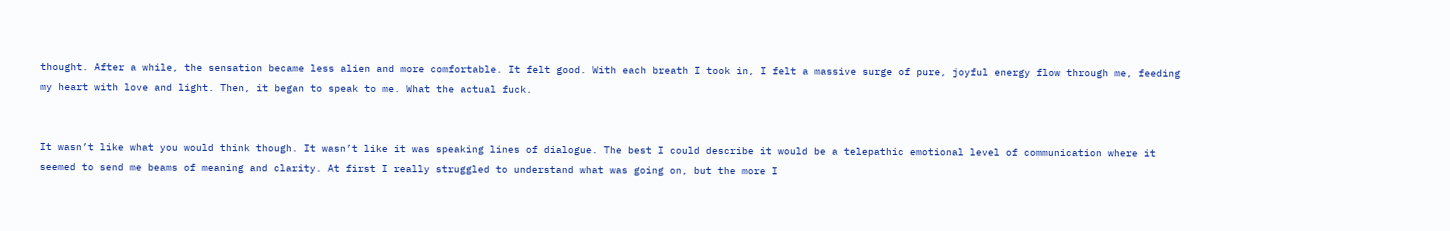thought. After a while, the sensation became less alien and more comfortable. It felt good. With each breath I took in, I felt a massive surge of pure, joyful energy flow through me, feeding my heart with love and light. Then, it began to speak to me. What the actual fuck.


It wasn’t like what you would think though. It wasn’t like it was speaking lines of dialogue. The best I could describe it would be a telepathic emotional level of communication where it seemed to send me beams of meaning and clarity. At first I really struggled to understand what was going on, but the more I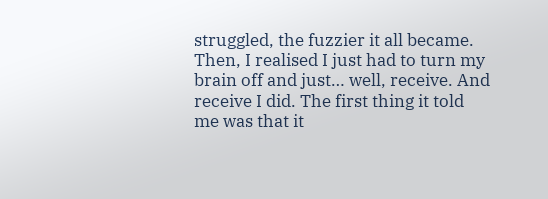struggled, the fuzzier it all became. Then, I realised I just had to turn my brain off and just… well, receive. And receive I did. The first thing it told me was that it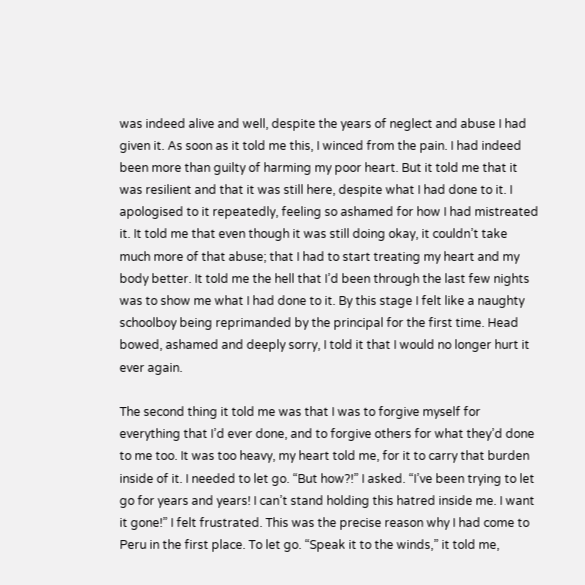was indeed alive and well, despite the years of neglect and abuse I had given it. As soon as it told me this, I winced from the pain. I had indeed been more than guilty of harming my poor heart. But it told me that it was resilient and that it was still here, despite what I had done to it. I apologised to it repeatedly, feeling so ashamed for how I had mistreated it. It told me that even though it was still doing okay, it couldn’t take much more of that abuse; that I had to start treating my heart and my body better. It told me the hell that I’d been through the last few nights was to show me what I had done to it. By this stage I felt like a naughty schoolboy being reprimanded by the principal for the first time. Head bowed, ashamed and deeply sorry, I told it that I would no longer hurt it ever again.

The second thing it told me was that I was to forgive myself for everything that I’d ever done, and to forgive others for what they’d done to me too. It was too heavy, my heart told me, for it to carry that burden inside of it. I needed to let go. “But how?!” I asked. “I’ve been trying to let go for years and years! I can’t stand holding this hatred inside me. I want it gone!” I felt frustrated. This was the precise reason why I had come to Peru in the first place. To let go. “Speak it to the winds,” it told me,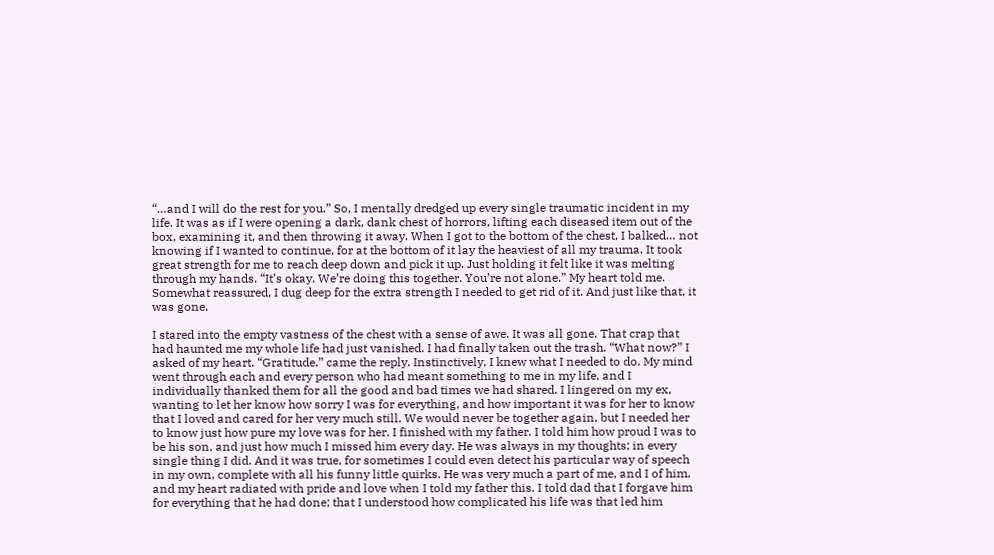“…and I will do the rest for you.” So, I mentally dredged up every single traumatic incident in my life. It was as if I were opening a dark, dank chest of horrors, lifting each diseased item out of the box, examining it, and then throwing it away. When I got to the bottom of the chest, I balked… not knowing if I wanted to continue, for at the bottom of it lay the heaviest of all my trauma. It took great strength for me to reach deep down and pick it up. Just holding it felt like it was melting through my hands. “It’s okay. We’re doing this together. You’re not alone.” My heart told me. Somewhat reassured, I dug deep for the extra strength I needed to get rid of it. And just like that, it was gone.

I stared into the empty vastness of the chest with a sense of awe. It was all gone. That crap that had haunted me my whole life had just vanished. I had finally taken out the trash. “What now?” I asked of my heart. “Gratitude.” came the reply. Instinctively, I knew what I needed to do. My mind went through each and every person who had meant something to me in my life, and I individually thanked them for all the good and bad times we had shared. I lingered on my ex, wanting to let her know how sorry I was for everything, and how important it was for her to know that I loved and cared for her very much still. We would never be together again, but I needed her to know just how pure my love was for her. I finished with my father. I told him how proud I was to be his son, and just how much I missed him every day. He was always in my thoughts; in every single thing I did. And it was true, for sometimes I could even detect his particular way of speech in my own, complete with all his funny little quirks. He was very much a part of me, and I of him, and my heart radiated with pride and love when I told my father this. I told dad that I forgave him for everything that he had done; that I understood how complicated his life was that led him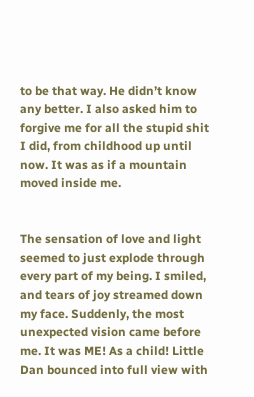to be that way. He didn’t know any better. I also asked him to forgive me for all the stupid shit I did, from childhood up until now. It was as if a mountain moved inside me.


The sensation of love and light seemed to just explode through every part of my being. I smiled, and tears of joy streamed down my face. Suddenly, the most unexpected vision came before me. It was ME! As a child! Little Dan bounced into full view with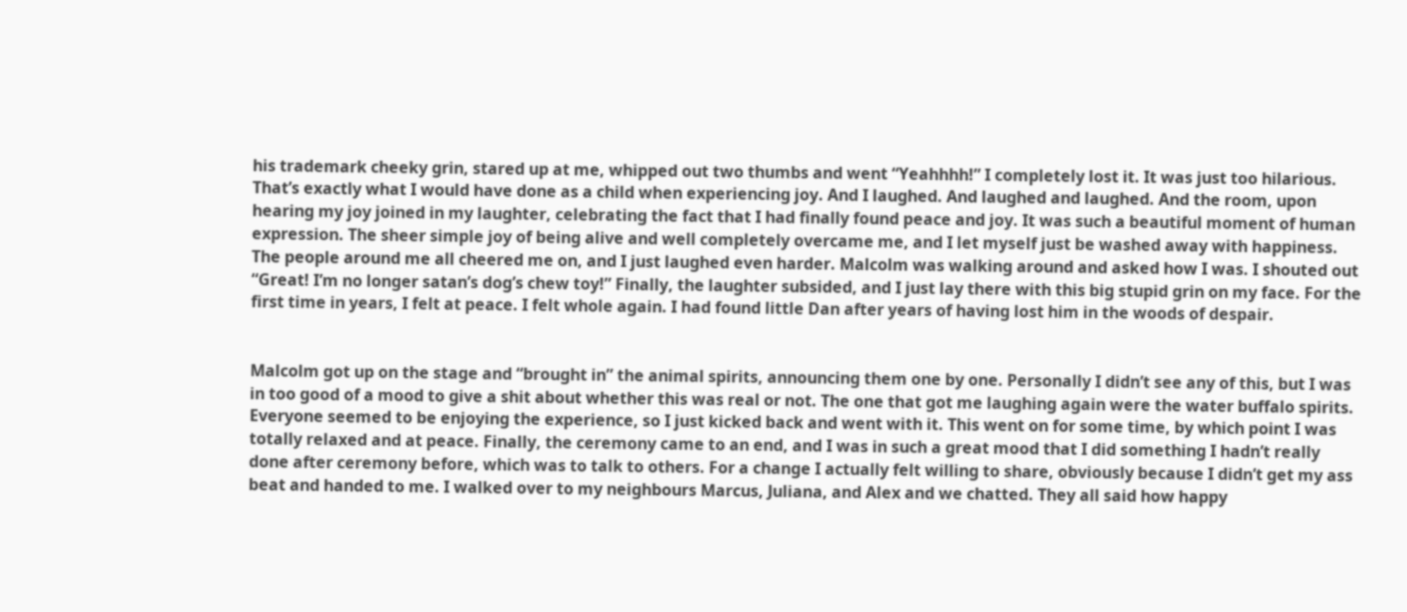his trademark cheeky grin, stared up at me, whipped out two thumbs and went “Yeahhhh!” I completely lost it. It was just too hilarious. That’s exactly what I would have done as a child when experiencing joy. And I laughed. And laughed and laughed. And the room, upon hearing my joy joined in my laughter, celebrating the fact that I had finally found peace and joy. It was such a beautiful moment of human expression. The sheer simple joy of being alive and well completely overcame me, and I let myself just be washed away with happiness. The people around me all cheered me on, and I just laughed even harder. Malcolm was walking around and asked how I was. I shouted out “Great! I’m no longer satan’s dog’s chew toy!” Finally, the laughter subsided, and I just lay there with this big stupid grin on my face. For the first time in years, I felt at peace. I felt whole again. I had found little Dan after years of having lost him in the woods of despair.


Malcolm got up on the stage and “brought in” the animal spirits, announcing them one by one. Personally I didn’t see any of this, but I was in too good of a mood to give a shit about whether this was real or not. The one that got me laughing again were the water buffalo spirits. Everyone seemed to be enjoying the experience, so I just kicked back and went with it. This went on for some time, by which point I was totally relaxed and at peace. Finally, the ceremony came to an end, and I was in such a great mood that I did something I hadn’t really done after ceremony before, which was to talk to others. For a change I actually felt willing to share, obviously because I didn’t get my ass beat and handed to me. I walked over to my neighbours Marcus, Juliana, and Alex and we chatted. They all said how happy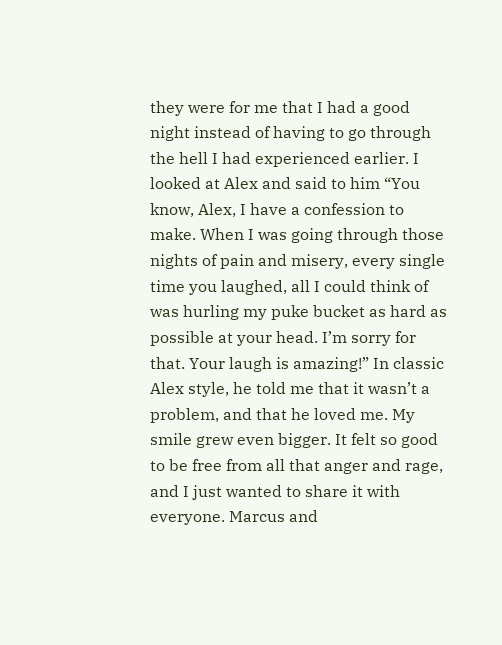they were for me that I had a good night instead of having to go through the hell I had experienced earlier. I looked at Alex and said to him “You know, Alex, I have a confession to make. When I was going through those nights of pain and misery, every single time you laughed, all I could think of was hurling my puke bucket as hard as possible at your head. I’m sorry for that. Your laugh is amazing!” In classic Alex style, he told me that it wasn’t a problem, and that he loved me. My smile grew even bigger. It felt so good to be free from all that anger and rage, and I just wanted to share it with everyone. Marcus and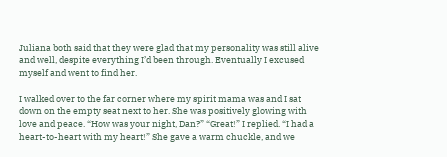Juliana both said that they were glad that my personality was still alive and well, despite everything I’d been through. Eventually I excused myself and went to find her.

I walked over to the far corner where my spirit mama was and I sat down on the empty seat next to her. She was positively glowing with love and peace. “How was your night, Dan?” “Great!” I replied. “I had a heart-to-heart with my heart!” She gave a warm chuckle, and we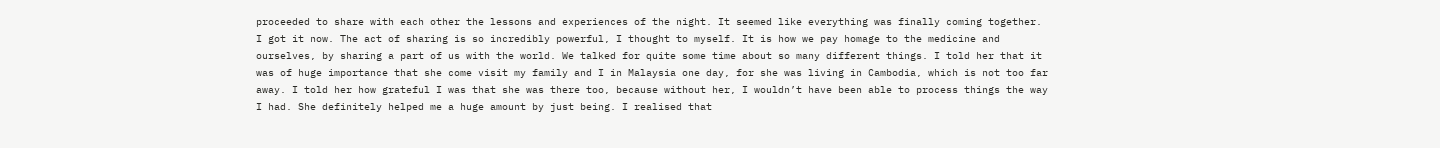proceeded to share with each other the lessons and experiences of the night. It seemed like everything was finally coming together. I got it now. The act of sharing is so incredibly powerful, I thought to myself. It is how we pay homage to the medicine and ourselves, by sharing a part of us with the world. We talked for quite some time about so many different things. I told her that it was of huge importance that she come visit my family and I in Malaysia one day, for she was living in Cambodia, which is not too far away. I told her how grateful I was that she was there too, because without her, I wouldn’t have been able to process things the way I had. She definitely helped me a huge amount by just being. I realised that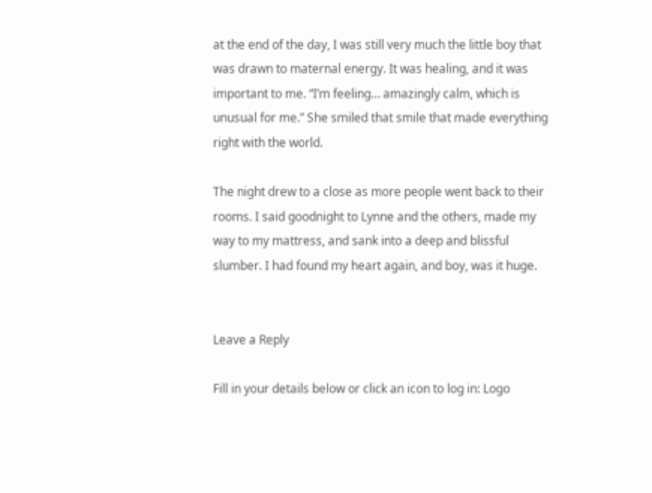at the end of the day, I was still very much the little boy that was drawn to maternal energy. It was healing, and it was important to me. “I’m feeling… amazingly calm, which is unusual for me.” She smiled that smile that made everything right with the world.

The night drew to a close as more people went back to their rooms. I said goodnight to Lynne and the others, made my way to my mattress, and sank into a deep and blissful slumber. I had found my heart again, and boy, was it huge.


Leave a Reply

Fill in your details below or click an icon to log in: Logo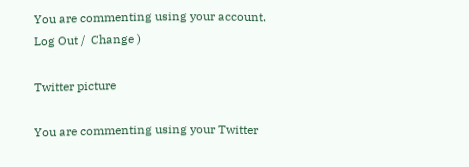You are commenting using your account. Log Out /  Change )

Twitter picture

You are commenting using your Twitter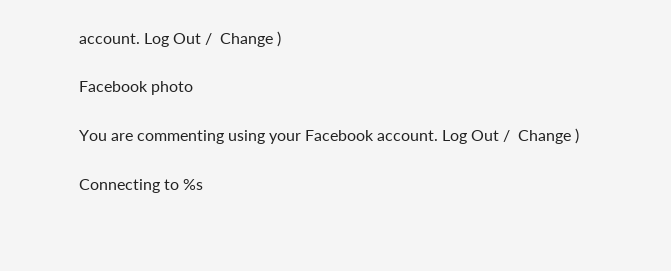account. Log Out /  Change )

Facebook photo

You are commenting using your Facebook account. Log Out /  Change )

Connecting to %s